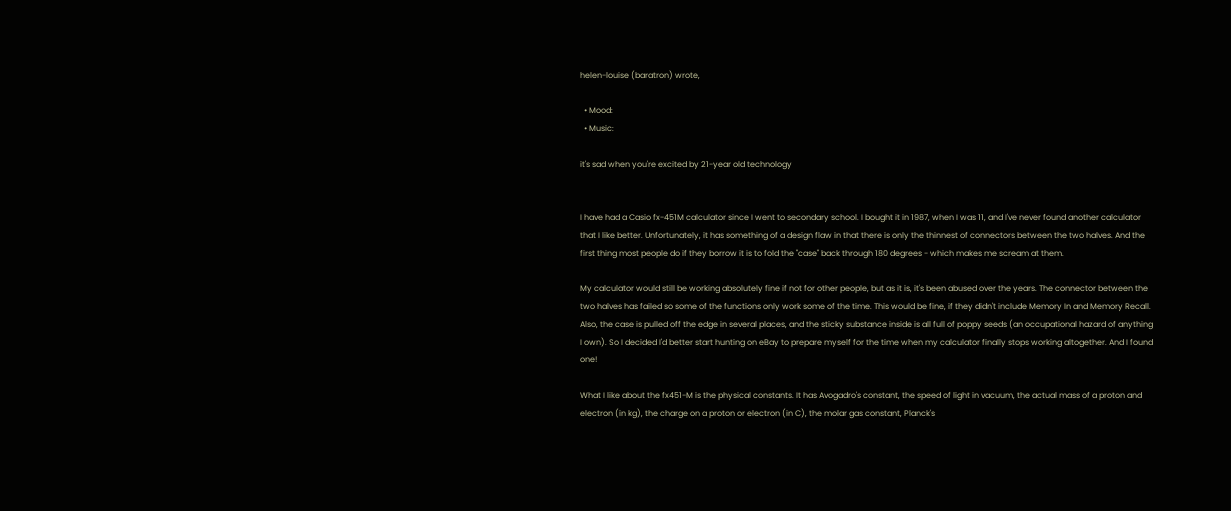helen-louise (baratron) wrote,

  • Mood:
  • Music:

it's sad when you're excited by 21-year old technology


I have had a Casio fx-451M calculator since I went to secondary school. I bought it in 1987, when I was 11, and I've never found another calculator that I like better. Unfortunately, it has something of a design flaw in that there is only the thinnest of connectors between the two halves. And the first thing most people do if they borrow it is to fold the "case" back through 180 degrees - which makes me scream at them.

My calculator would still be working absolutely fine if not for other people, but as it is, it's been abused over the years. The connector between the two halves has failed so some of the functions only work some of the time. This would be fine, if they didn't include Memory In and Memory Recall. Also, the case is pulled off the edge in several places, and the sticky substance inside is all full of poppy seeds (an occupational hazard of anything I own). So I decided I'd better start hunting on eBay to prepare myself for the time when my calculator finally stops working altogether. And I found one!

What I like about the fx451-M is the physical constants. It has Avogadro's constant, the speed of light in vacuum, the actual mass of a proton and electron (in kg), the charge on a proton or electron (in C), the molar gas constant, Planck's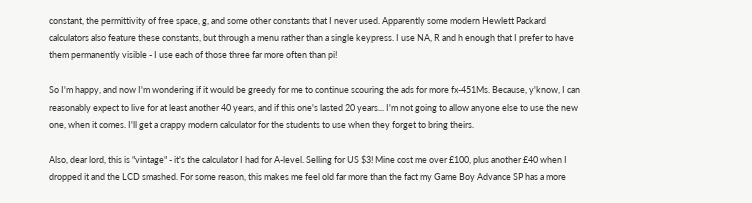constant, the permittivity of free space, g, and some other constants that I never used. Apparently some modern Hewlett Packard calculators also feature these constants, but through a menu rather than a single keypress. I use NA, R and h enough that I prefer to have them permanently visible - I use each of those three far more often than pi!

So I'm happy, and now I'm wondering if it would be greedy for me to continue scouring the ads for more fx-451Ms. Because, y'know, I can reasonably expect to live for at least another 40 years, and if this one's lasted 20 years... I'm not going to allow anyone else to use the new one, when it comes. I'll get a crappy modern calculator for the students to use when they forget to bring theirs.

Also, dear lord, this is "vintage" - it's the calculator I had for A-level. Selling for US $3! Mine cost me over £100, plus another £40 when I dropped it and the LCD smashed. For some reason, this makes me feel old far more than the fact my Game Boy Advance SP has a more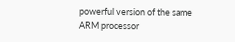powerful version of the same ARM processor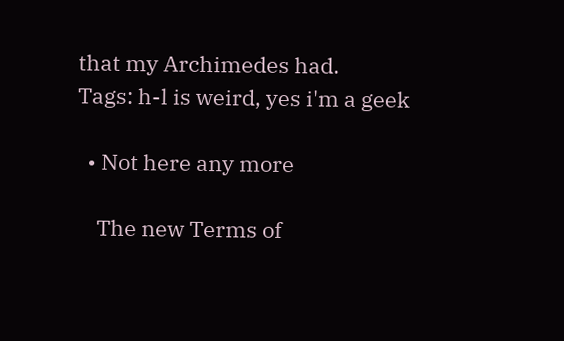that my Archimedes had.
Tags: h-l is weird, yes i'm a geek

  • Not here any more

    The new Terms of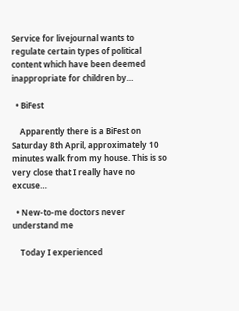Service for livejournal wants to regulate certain types of political content which have been deemed inappropriate for children by…

  • BiFest

    Apparently there is a BiFest on Saturday 8th April, approximately 10 minutes walk from my house. This is so very close that I really have no excuse…

  • New-to-me doctors never understand me

    Today I experienced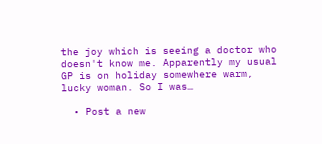the joy which is seeing a doctor who doesn't know me. Apparently my usual GP is on holiday somewhere warm, lucky woman. So I was…

  • Post a new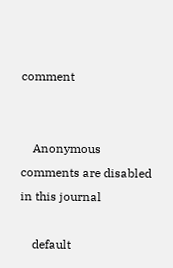comment


    Anonymous comments are disabled in this journal

    default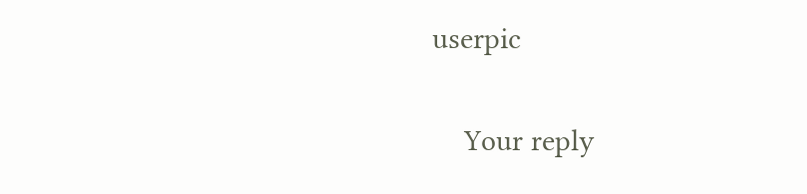userpic

    Your reply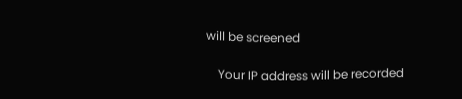will be screened

    Your IP address will be recorded